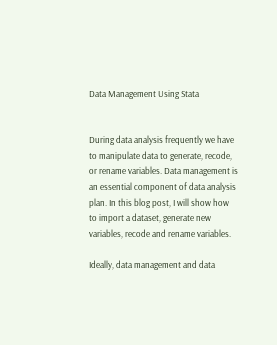Data Management Using Stata


During data analysis frequently we have to manipulate data to generate, recode, or rename variables. Data management is an essential component of data analysis plan. In this blog post, I will show how to import a dataset, generate new variables, recode and rename variables.

Ideally, data management and data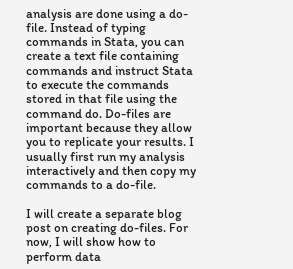analysis are done using a do-file. Instead of typing commands in Stata, you can create a text file containing commands and instruct Stata to execute the commands stored in that file using the command do. Do-files are important because they allow you to replicate your results. I usually first run my analysis interactively and then copy my commands to a do-file.

I will create a separate blog post on creating do-files. For now, I will show how to perform data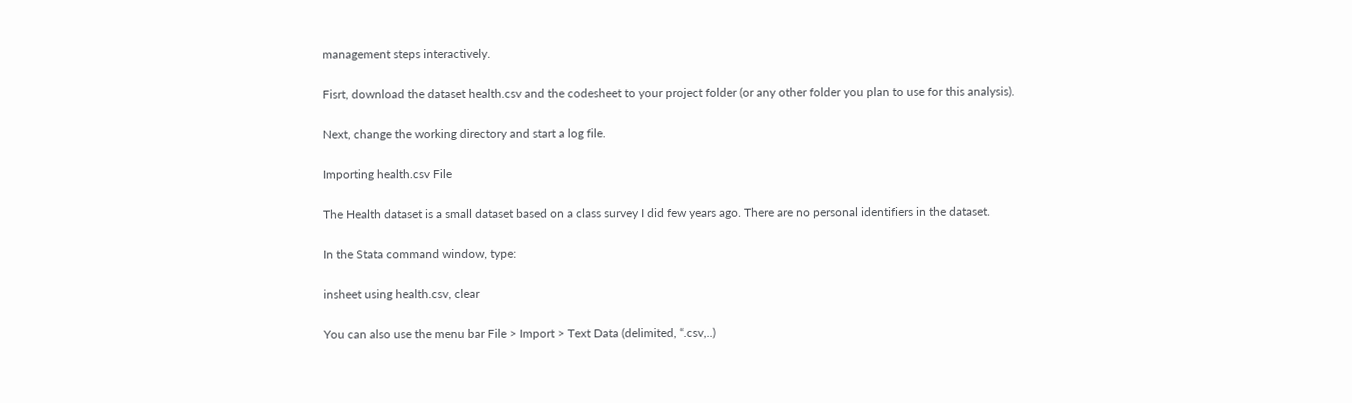management steps interactively.

Fisrt, download the dataset health.csv and the codesheet to your project folder (or any other folder you plan to use for this analysis).

Next, change the working directory and start a log file.

Importing health.csv File

The Health dataset is a small dataset based on a class survey I did few years ago. There are no personal identifiers in the dataset.

In the Stata command window, type:

insheet using health.csv, clear

You can also use the menu bar File > Import > Text Data (delimited, “.csv,..)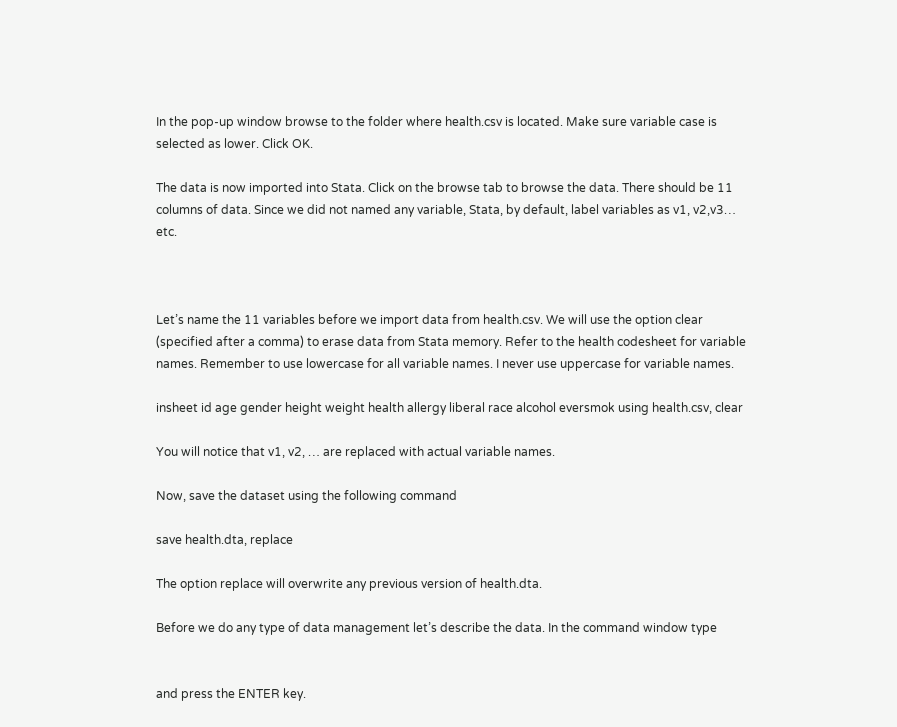In the pop-up window browse to the folder where health.csv is located. Make sure variable case is selected as lower. Click OK.

The data is now imported into Stata. Click on the browse tab to browse the data. There should be 11 columns of data. Since we did not named any variable, Stata, by default, label variables as v1, v2,v3… etc.



Let’s name the 11 variables before we import data from health.csv. We will use the option clear (specified after a comma) to erase data from Stata memory. Refer to the health codesheet for variable names. Remember to use lowercase for all variable names. I never use uppercase for variable names.

insheet id age gender height weight health allergy liberal race alcohol eversmok using health.csv, clear

You will notice that v1, v2, … are replaced with actual variable names.

Now, save the dataset using the following command

save health.dta, replace

The option replace will overwrite any previous version of health.dta.

Before we do any type of data management let’s describe the data. In the command window type


and press the ENTER key.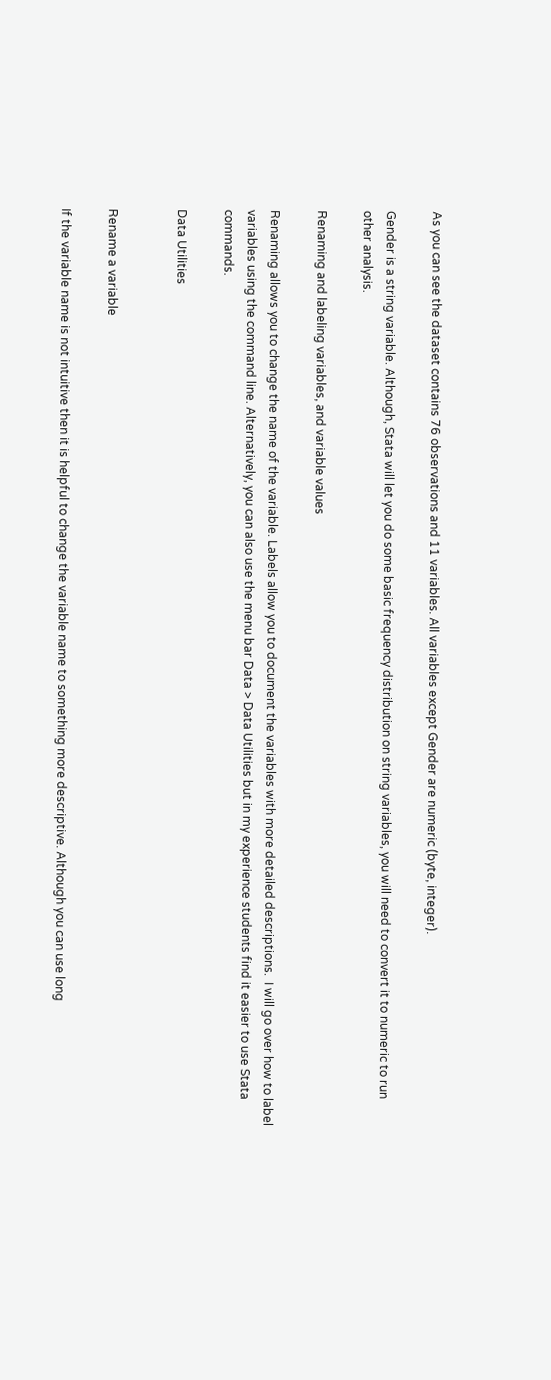As you can see the dataset contains 76 observations and 11 variables. All variables except Gender are numeric (byte, integer).

Gender is a string variable. Although, Stata will let you do some basic frequency distribution on string variables, you will need to convert it to numeric to run other analysis.

Renaming and labeling variables, and variable values

Renaming allows you to change the name of the variable. Labels allow you to document the variables with more detailed descriptions.  I will go over how to label variables using the command line. Alternatively, you can also use the menu bar Data > Data Utilities but in my experience students find it easier to use Stata commands.

Data Utilities


Rename a variable

If the variable name is not intuitive then it is helpful to change the variable name to something more descriptive. Although you can use long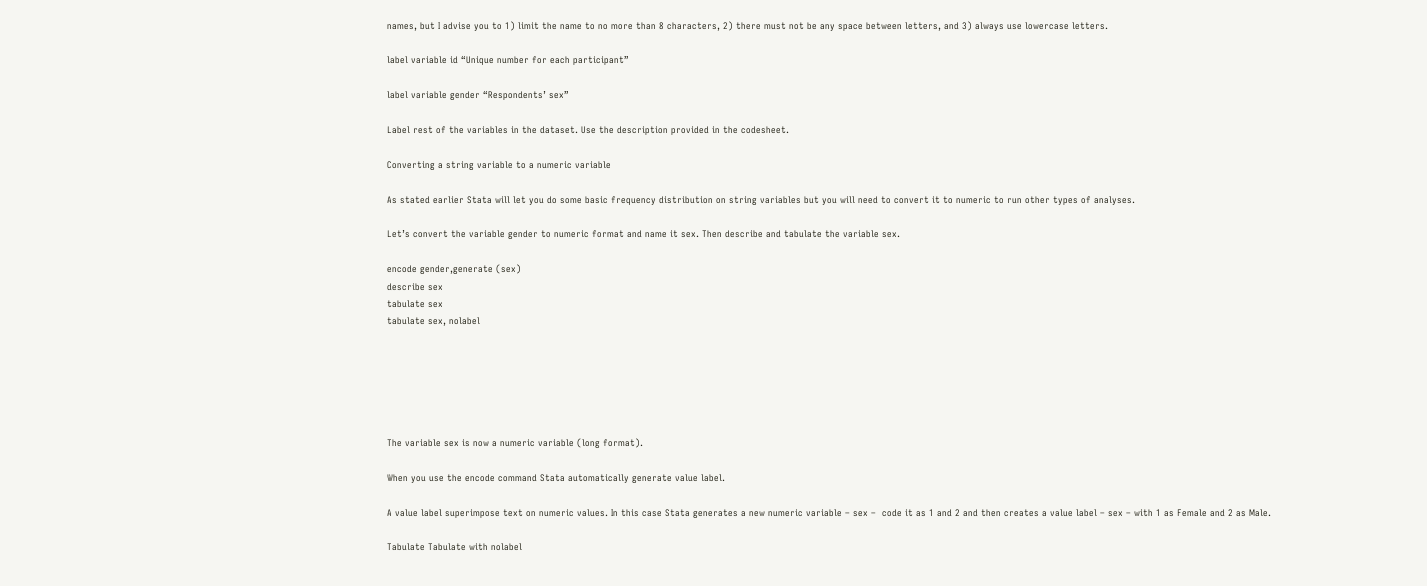names, but I advise you to 1) limit the name to no more than 8 characters, 2) there must not be any space between letters, and 3) always use lowercase letters.

label variable id “Unique number for each participant”

label variable gender “Respondents’ sex”

Label rest of the variables in the dataset. Use the description provided in the codesheet.

Converting a string variable to a numeric variable

As stated earlier Stata will let you do some basic frequency distribution on string variables but you will need to convert it to numeric to run other types of analyses.

Let’s convert the variable gender to numeric format and name it sex. Then describe and tabulate the variable sex.

encode gender,generate (sex)
describe sex
tabulate sex
tabulate sex, nolabel






The variable sex is now a numeric variable (long format).

When you use the encode command Stata automatically generate value label.

A value label superimpose text on numeric values. In this case Stata generates a new numeric variable – sex –  code it as 1 and 2 and then creates a value label – sex – with 1 as Female and 2 as Male.

Tabulate Tabulate with nolabel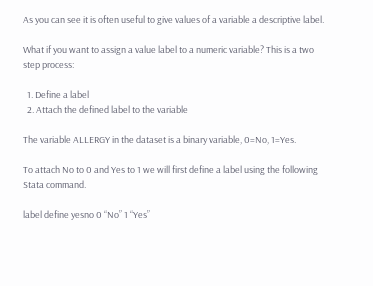As you can see it is often useful to give values of a variable a descriptive label.

What if you want to assign a value label to a numeric variable? This is a two step process:

  1. Define a label
  2. Attach the defined label to the variable

The variable ALLERGY in the dataset is a binary variable, 0=No, 1=Yes.

To attach No to 0 and Yes to 1 we will first define a label using the following Stata command.

label define yesno 0 “No” 1 “Yes”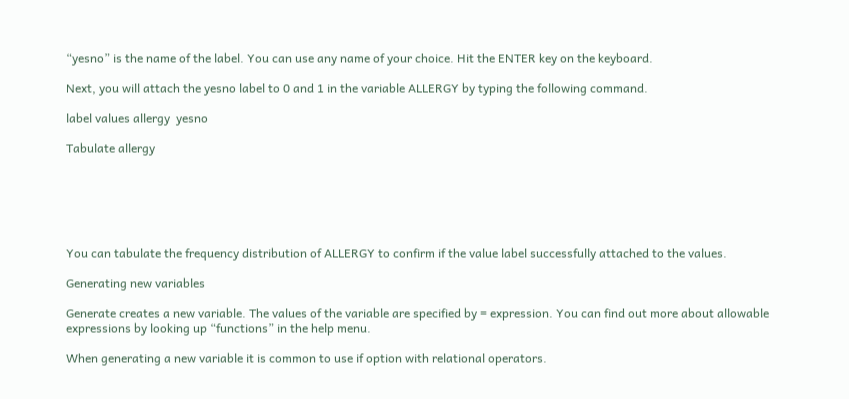“yesno” is the name of the label. You can use any name of your choice. Hit the ENTER key on the keyboard.

Next, you will attach the yesno label to 0 and 1 in the variable ALLERGY by typing the following command.

label values allergy  yesno

Tabulate allergy






You can tabulate the frequency distribution of ALLERGY to confirm if the value label successfully attached to the values.

Generating new variables

Generate creates a new variable. The values of the variable are specified by = expression. You can find out more about allowable expressions by looking up “functions” in the help menu.

When generating a new variable it is common to use if option with relational operators.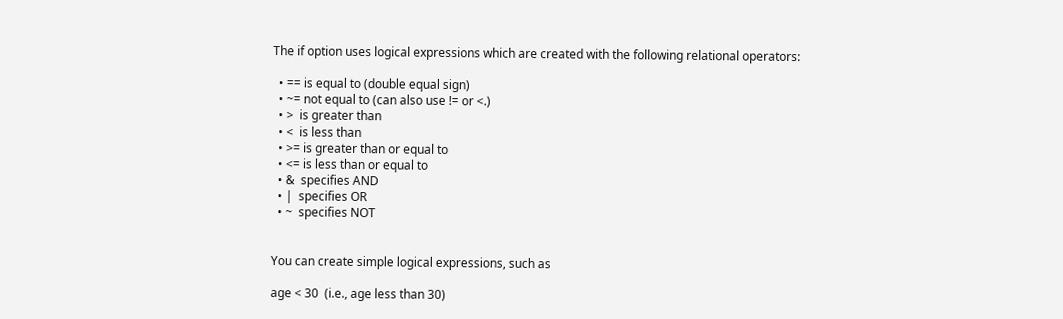The if option uses logical expressions which are created with the following relational operators:

  • == is equal to (double equal sign)
  • ~= not equal to (can also use != or <.)
  • >  is greater than
  • <  is less than
  • >= is greater than or equal to
  • <= is less than or equal to
  • &  specifies AND
  • |  specifies OR
  • ~  specifies NOT


You can create simple logical expressions, such as

age < 30  (i.e., age less than 30)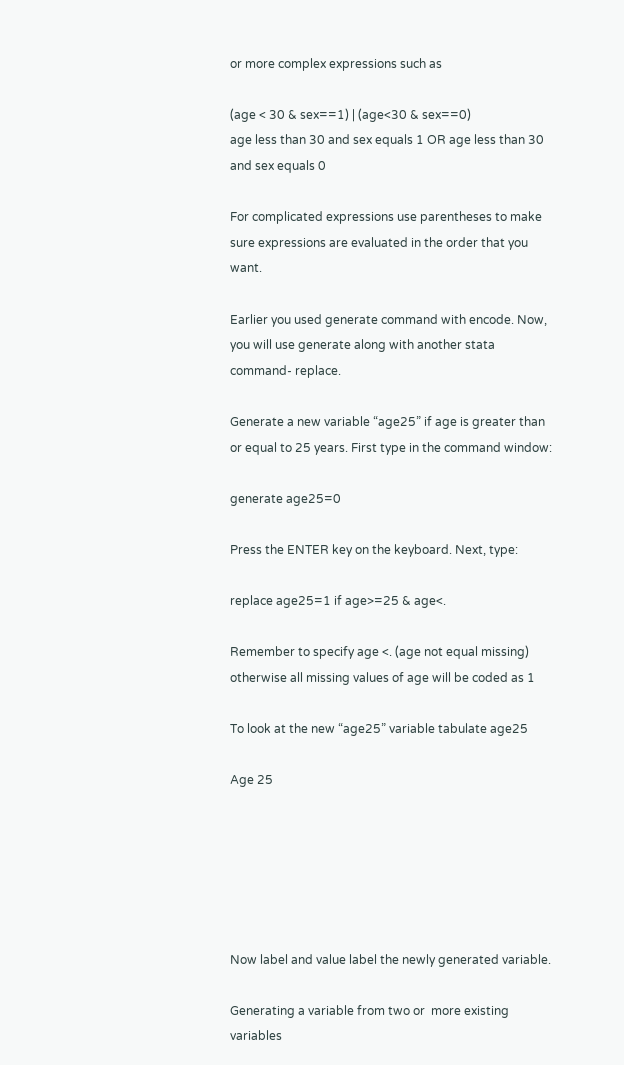or more complex expressions such as

(age < 30 & sex==1) | (age<30 & sex==0)
age less than 30 and sex equals 1 OR age less than 30 and sex equals 0

For complicated expressions use parentheses to make sure expressions are evaluated in the order that you want.

Earlier you used generate command with encode. Now, you will use generate along with another stata command- replace.

Generate a new variable “age25” if age is greater than or equal to 25 years. First type in the command window:

generate age25=0

Press the ENTER key on the keyboard. Next, type:

replace age25=1 if age>=25 & age<.

Remember to specify age <. (age not equal missing) otherwise all missing values of age will be coded as 1

To look at the new “age25” variable tabulate age25

Age 25






Now label and value label the newly generated variable.

Generating a variable from two or  more existing variables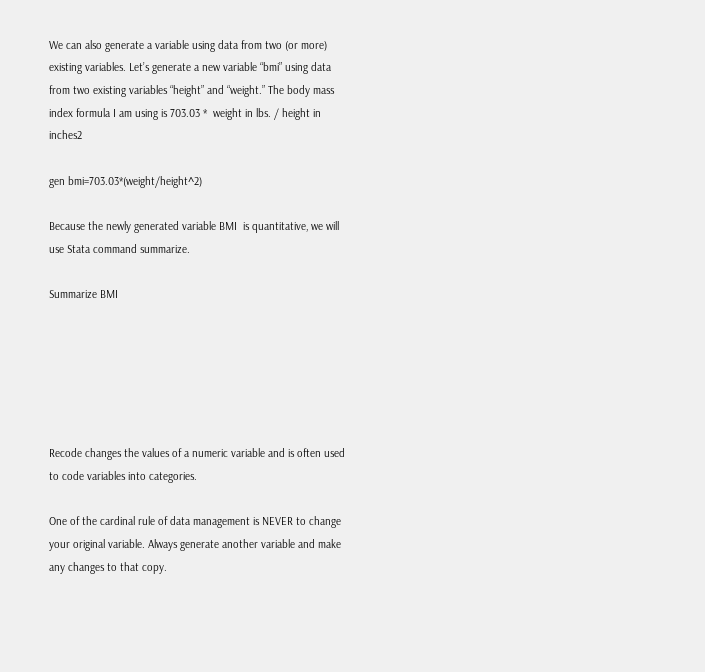We can also generate a variable using data from two (or more) existing variables. Let’s generate a new variable “bmi” using data from two existing variables “height” and “weight.” The body mass index formula I am using is 703.03 *  weight in lbs. / height in inches2

gen bmi=703.03*(weight/height^2)

Because the newly generated variable BMI  is quantitative, we will use Stata command summarize.

Summarize BMI






Recode changes the values of a numeric variable and is often used to code variables into categories.

One of the cardinal rule of data management is NEVER to change your original variable. Always generate another variable and make any changes to that copy.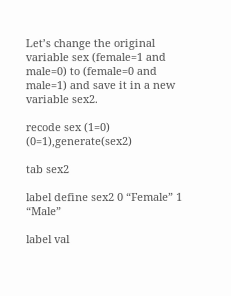Let’s change the original variable sex (female=1 and male=0) to (female=0 and male=1) and save it in a new variable sex2.

recode sex (1=0) (0=1),generate(sex2)

tab sex2

label define sex2 0 “Female” 1 “Male”

label val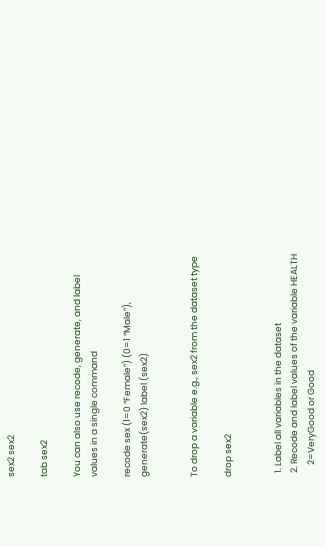sex2 sex2

tab sex2

You can also use recode, generate, and label values in a single command

recode sex (1=0 “Female”) (0=1 “Male”), generate(sex2) label (sex2)


To drop a variable e.g., sex2 from the dataset type

drop sex2


  1. Label all variables in the dataset
  2. Recode and label values of the variable HEALTH
      2=VeryGood or Good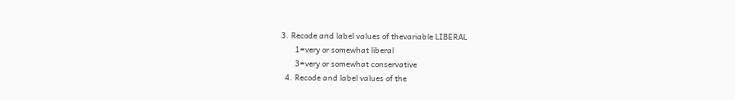3. Recode and label values of thevariable LIBERAL
       1=very or somewhat liberal
       3=very or somewhat conservative
  4. Recode and label values of the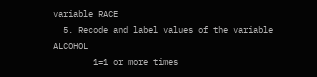variable RACE
  5. Recode and label values of the variable ALCOHOL
        1=1 or more times